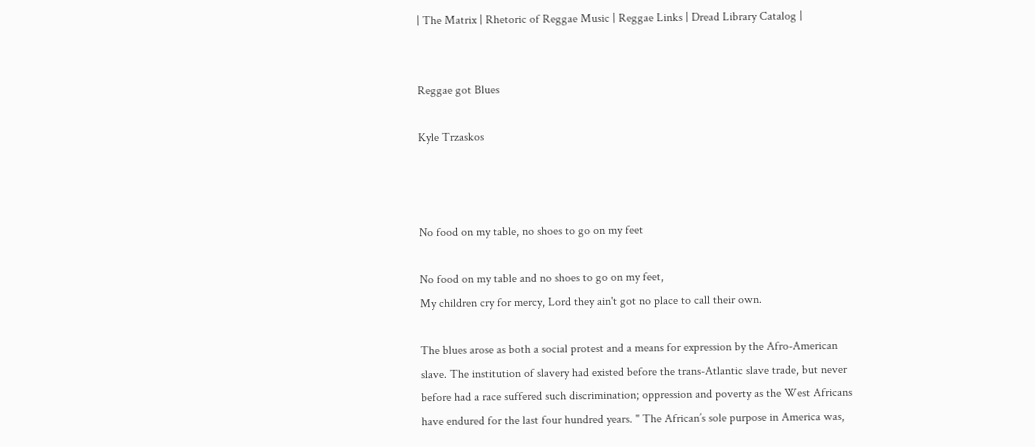| The Matrix | Rhetoric of Reggae Music | Reggae Links | Dread Library Catalog |


Reggae got Blues

Kyle Trzaskos



No food on my table, no shoes to go on my feet

No food on my table and no shoes to go on my feet,
My children cry for mercy, Lord they ain't got no place to call their own.

The blues arose as both a social protest and a means for expression by the Afro-American slave. The institution of slavery had existed before the trans-Atlantic slave trade, but never before had a race suffered such discrimination; oppression and poverty as the West Africans have endured for the last four hundred years. " The African’s sole purpose in America was,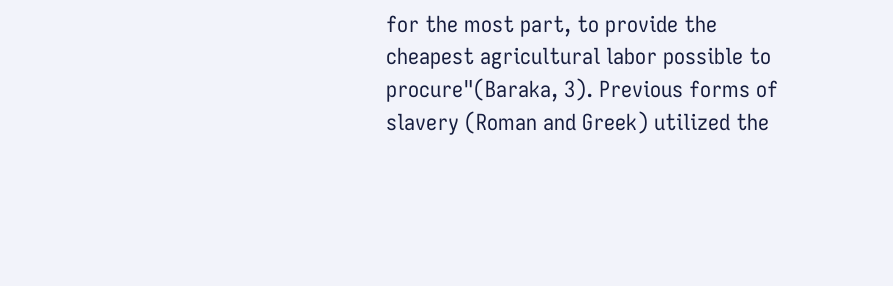for the most part, to provide the cheapest agricultural labor possible to procure"(Baraka, 3). Previous forms of slavery (Roman and Greek) utilized the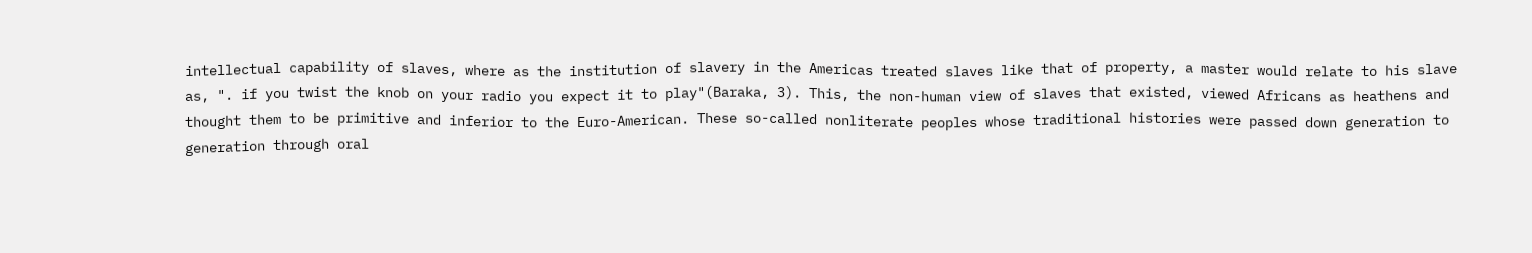intellectual capability of slaves, where as the institution of slavery in the Americas treated slaves like that of property, a master would relate to his slave as, ". if you twist the knob on your radio you expect it to play"(Baraka, 3). This, the non-human view of slaves that existed, viewed Africans as heathens and thought them to be primitive and inferior to the Euro-American. These so-called nonliterate peoples whose traditional histories were passed down generation to generation through oral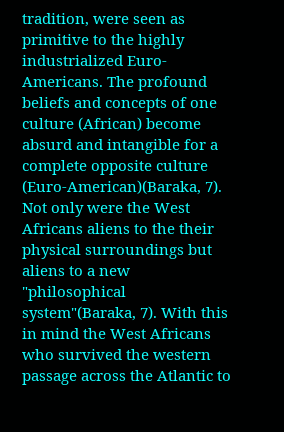tradition, were seen as primitive to the highly industrialized Euro-Americans. The profound beliefs and concepts of one culture (African) become absurd and intangible for a complete opposite culture (Euro-American)(Baraka, 7). Not only were the West Africans aliens to the their physical surroundings but aliens to a new "philosophical system"(Baraka, 7). With this in mind the West Africans who survived the western passage across the Atlantic to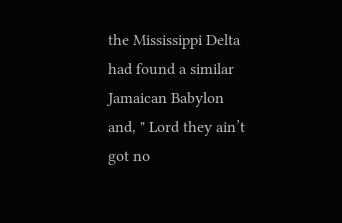the Mississippi Delta had found a similar Jamaican Babylon and, " Lord they ain’t got no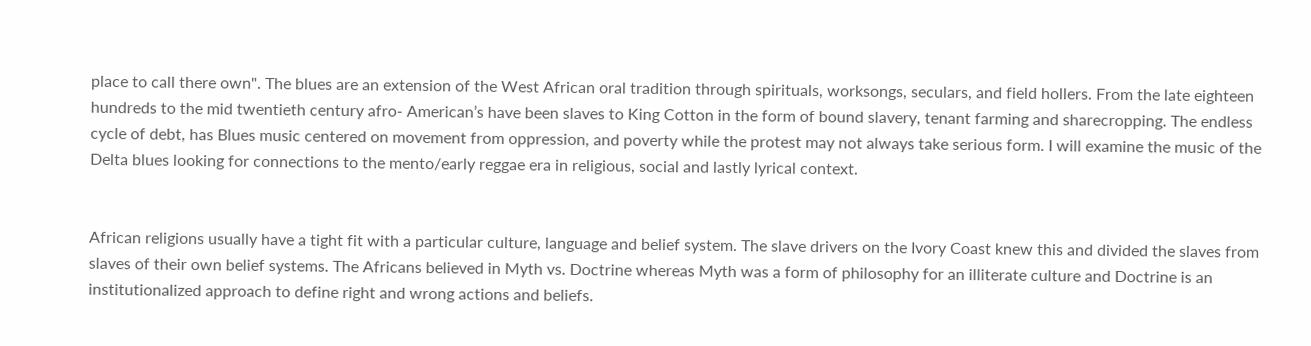place to call there own". The blues are an extension of the West African oral tradition through spirituals, worksongs, seculars, and field hollers. From the late eighteen hundreds to the mid twentieth century afro- American’s have been slaves to King Cotton in the form of bound slavery, tenant farming and sharecropping. The endless cycle of debt, has Blues music centered on movement from oppression, and poverty while the protest may not always take serious form. I will examine the music of the Delta blues looking for connections to the mento/early reggae era in religious, social and lastly lyrical context.


African religions usually have a tight fit with a particular culture, language and belief system. The slave drivers on the Ivory Coast knew this and divided the slaves from slaves of their own belief systems. The Africans believed in Myth vs. Doctrine whereas Myth was a form of philosophy for an illiterate culture and Doctrine is an institutionalized approach to define right and wrong actions and beliefs.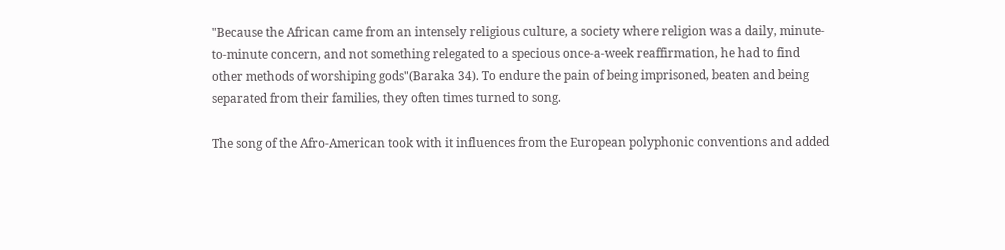"Because the African came from an intensely religious culture, a society where religion was a daily, minute-to-minute concern, and not something relegated to a specious once-a-week reaffirmation, he had to find other methods of worshiping gods"(Baraka 34). To endure the pain of being imprisoned, beaten and being separated from their families, they often times turned to song.

The song of the Afro-American took with it influences from the European polyphonic conventions and added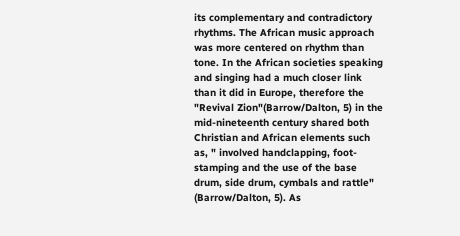its complementary and contradictory rhythms. The African music approach was more centered on rhythm than tone. In the African societies speaking and singing had a much closer link than it did in Europe, therefore the "Revival Zion"(Barrow/Dalton, 5) in the mid-nineteenth century shared both Christian and African elements such as, " involved handclapping, foot-stamping and the use of the base drum, side drum, cymbals and rattle" (Barrow/Dalton, 5). As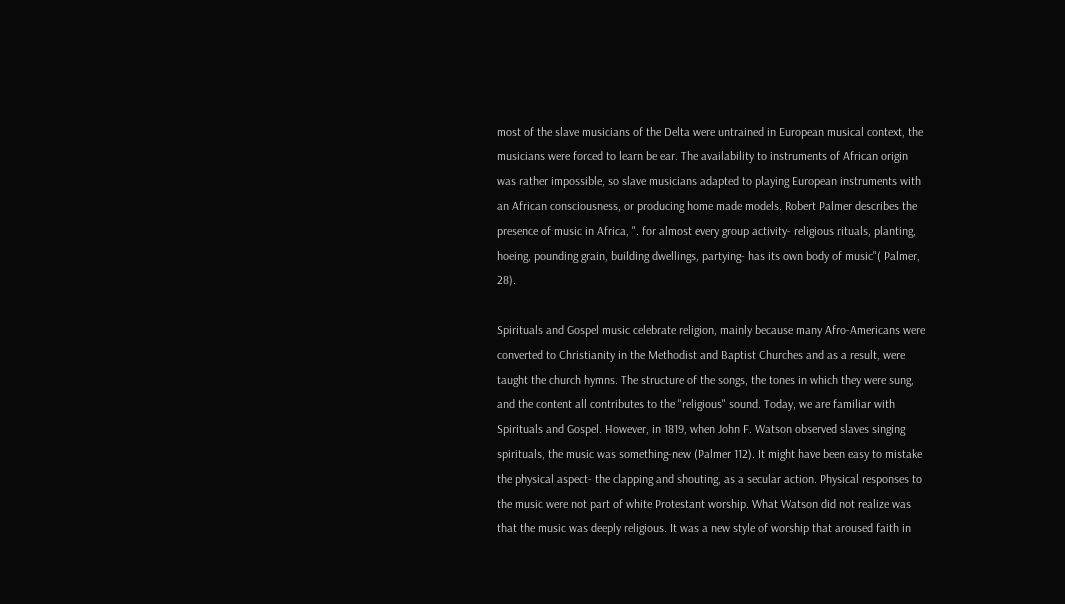most of the slave musicians of the Delta were untrained in European musical context, the musicians were forced to learn be ear. The availability to instruments of African origin was rather impossible, so slave musicians adapted to playing European instruments with an African consciousness, or producing home made models. Robert Palmer describes the presence of music in Africa, ". for almost every group activity- religious rituals, planting, hoeing, pounding grain, building dwellings, partying- has its own body of music"( Palmer, 28).

Spirituals and Gospel music celebrate religion, mainly because many Afro-Americans were converted to Christianity in the Methodist and Baptist Churches and as a result, were taught the church hymns. The structure of the songs, the tones in which they were sung, and the content all contributes to the "religious" sound. Today, we are familiar with Spirituals and Gospel. However, in 1819, when John F. Watson observed slaves singing spirituals, the music was something-new (Palmer 112). It might have been easy to mistake the physical aspect- the clapping and shouting, as a secular action. Physical responses to the music were not part of white Protestant worship. What Watson did not realize was that the music was deeply religious. It was a new style of worship that aroused faith in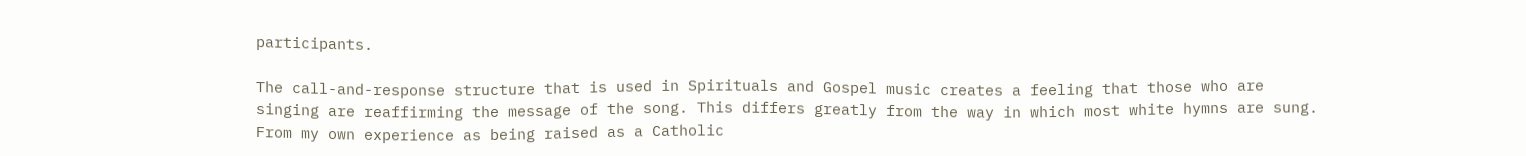participants.

The call-and-response structure that is used in Spirituals and Gospel music creates a feeling that those who are singing are reaffirming the message of the song. This differs greatly from the way in which most white hymns are sung. From my own experience as being raised as a Catholic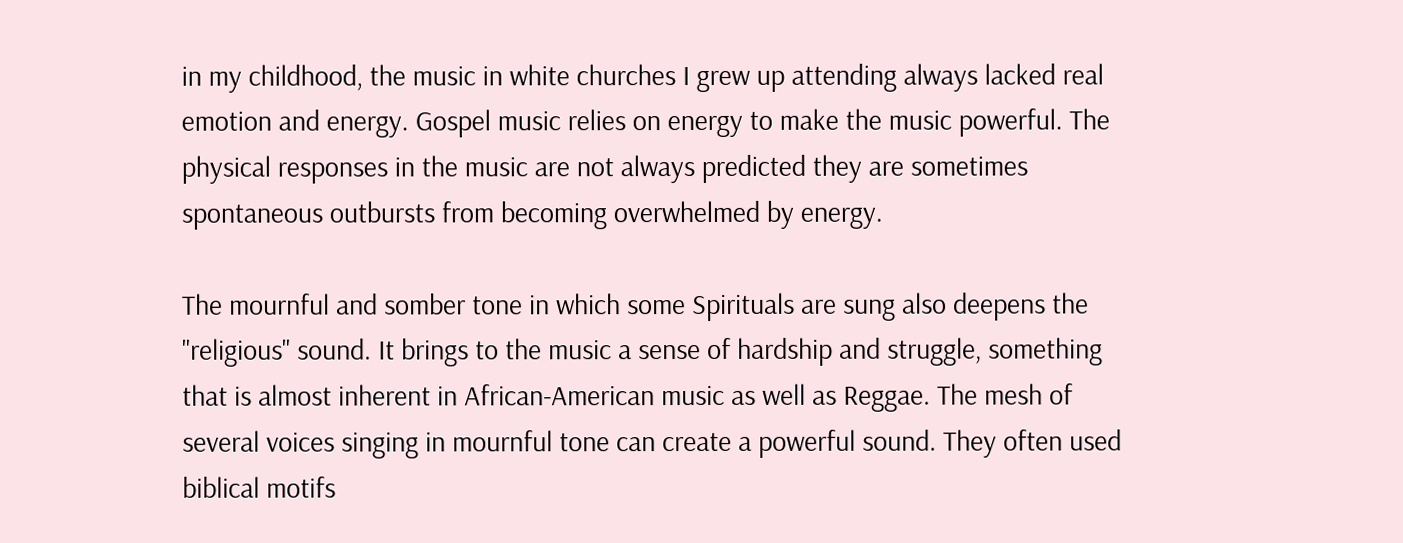in my childhood, the music in white churches I grew up attending always lacked real emotion and energy. Gospel music relies on energy to make the music powerful. The physical responses in the music are not always predicted they are sometimes spontaneous outbursts from becoming overwhelmed by energy.

The mournful and somber tone in which some Spirituals are sung also deepens the "religious" sound. It brings to the music a sense of hardship and struggle, something that is almost inherent in African-American music as well as Reggae. The mesh of several voices singing in mournful tone can create a powerful sound. They often used biblical motifs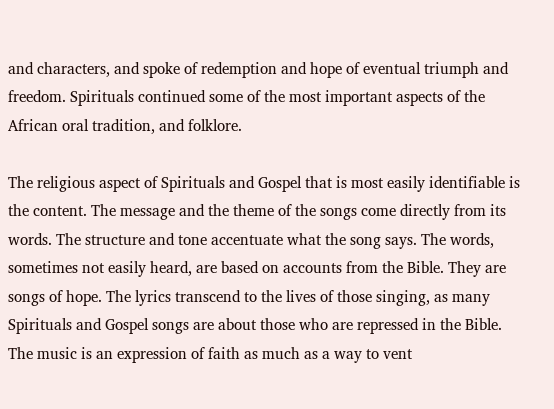and characters, and spoke of redemption and hope of eventual triumph and freedom. Spirituals continued some of the most important aspects of the African oral tradition, and folklore.

The religious aspect of Spirituals and Gospel that is most easily identifiable is the content. The message and the theme of the songs come directly from its words. The structure and tone accentuate what the song says. The words, sometimes not easily heard, are based on accounts from the Bible. They are songs of hope. The lyrics transcend to the lives of those singing, as many Spirituals and Gospel songs are about those who are repressed in the Bible. The music is an expression of faith as much as a way to vent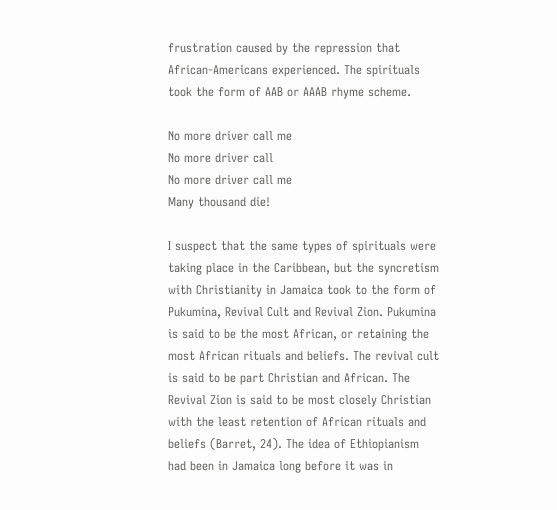frustration caused by the repression that African-Americans experienced. The spirituals took the form of AAB or AAAB rhyme scheme.

No more driver call me
No more driver call
No more driver call me
Many thousand die!

I suspect that the same types of spirituals were taking place in the Caribbean, but the syncretism with Christianity in Jamaica took to the form of Pukumina, Revival Cult and Revival Zion. Pukumina is said to be the most African, or retaining the most African rituals and beliefs. The revival cult is said to be part Christian and African. The Revival Zion is said to be most closely Christian with the least retention of African rituals and beliefs (Barret, 24). The idea of Ethiopianism had been in Jamaica long before it was in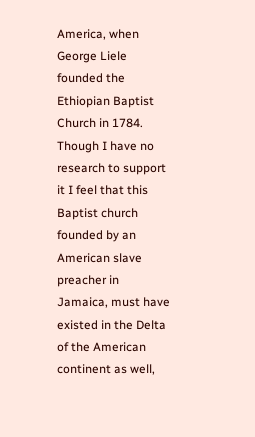America, when George Liele founded the Ethiopian Baptist Church in 1784. Though I have no research to support it I feel that this Baptist church founded by an American slave preacher in Jamaica, must have existed in the Delta of the American continent as well,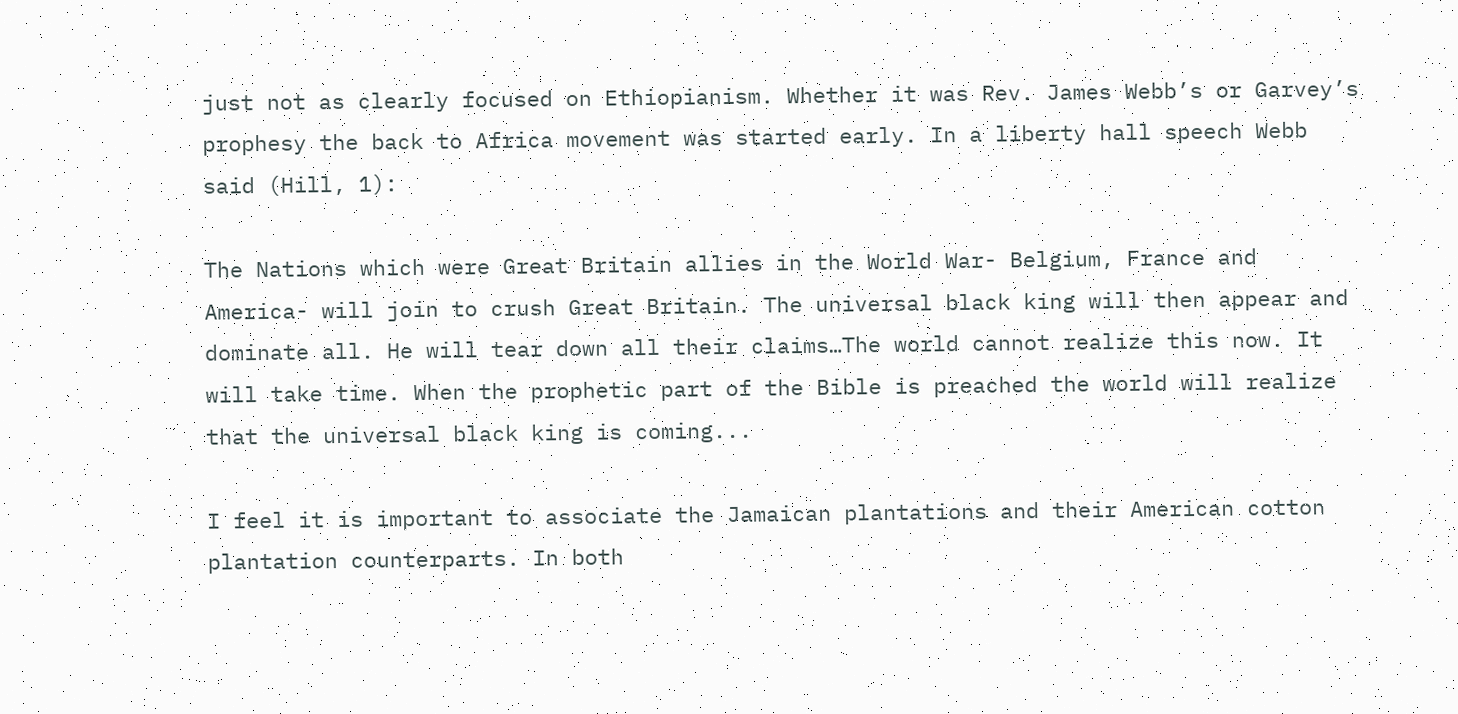just not as clearly focused on Ethiopianism. Whether it was Rev. James Webb’s or Garvey’s prophesy the back to Africa movement was started early. In a liberty hall speech Webb said (Hill, 1):

The Nations which were Great Britain allies in the World War- Belgium, France and America- will join to crush Great Britain. The universal black king will then appear and dominate all. He will tear down all their claims…The world cannot realize this now. It will take time. When the prophetic part of the Bible is preached the world will realize that the universal black king is coming...

I feel it is important to associate the Jamaican plantations and their American cotton plantation counterparts. In both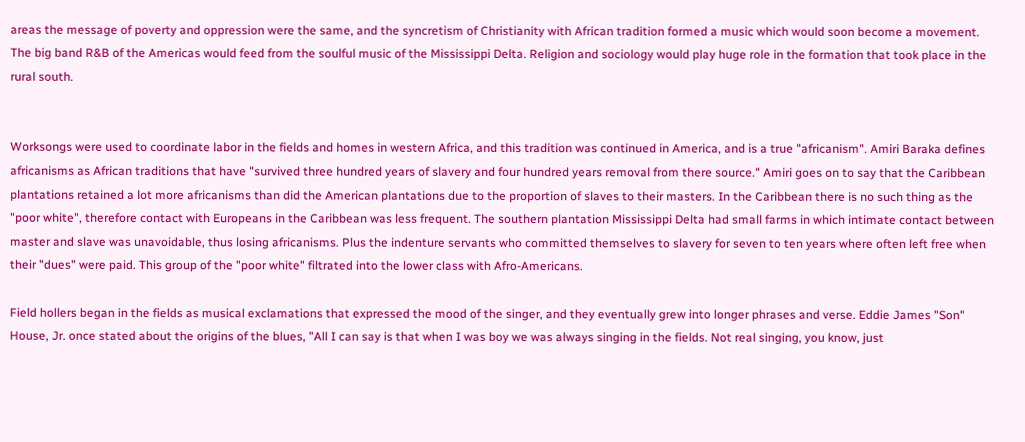areas the message of poverty and oppression were the same, and the syncretism of Christianity with African tradition formed a music which would soon become a movement. The big band R&B of the Americas would feed from the soulful music of the Mississippi Delta. Religion and sociology would play huge role in the formation that took place in the rural south.


Worksongs were used to coordinate labor in the fields and homes in western Africa, and this tradition was continued in America, and is a true "africanism". Amiri Baraka defines africanisms as African traditions that have "survived three hundred years of slavery and four hundred years removal from there source." Amiri goes on to say that the Caribbean plantations retained a lot more africanisms than did the American plantations due to the proportion of slaves to their masters. In the Caribbean there is no such thing as the "poor white", therefore contact with Europeans in the Caribbean was less frequent. The southern plantation Mississippi Delta had small farms in which intimate contact between master and slave was unavoidable, thus losing africanisms. Plus the indenture servants who committed themselves to slavery for seven to ten years where often left free when their "dues" were paid. This group of the "poor white" filtrated into the lower class with Afro-Americans.

Field hollers began in the fields as musical exclamations that expressed the mood of the singer, and they eventually grew into longer phrases and verse. Eddie James "Son" House, Jr. once stated about the origins of the blues, "All I can say is that when I was boy we was always singing in the fields. Not real singing, you know, just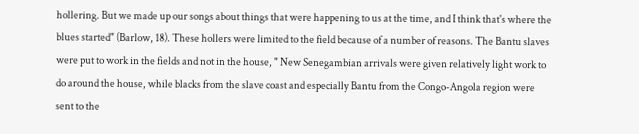hollering. But we made up our songs about things that were happening to us at the time, and I think that's where the blues started" (Barlow, 18). These hollers were limited to the field because of a number of reasons. The Bantu slaves were put to work in the fields and not in the house, " New Senegambian arrivals were given relatively light work to do around the house, while blacks from the slave coast and especially Bantu from the Congo-Angola region were sent to the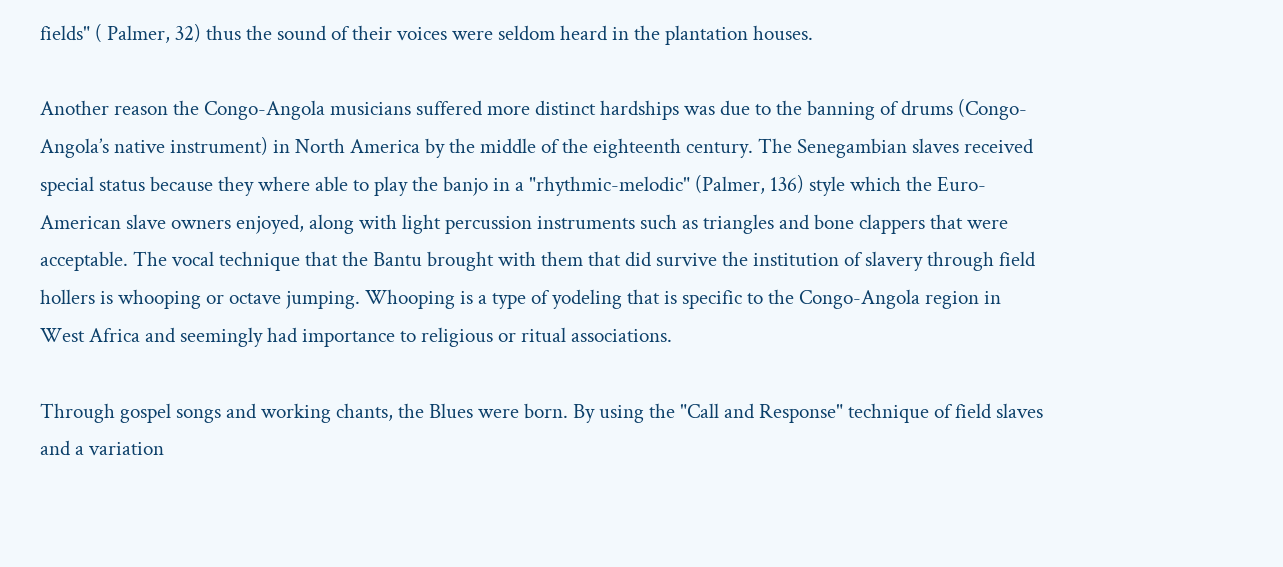fields" ( Palmer, 32) thus the sound of their voices were seldom heard in the plantation houses.

Another reason the Congo-Angola musicians suffered more distinct hardships was due to the banning of drums (Congo-Angola’s native instrument) in North America by the middle of the eighteenth century. The Senegambian slaves received special status because they where able to play the banjo in a "rhythmic-melodic" (Palmer, 136) style which the Euro-American slave owners enjoyed, along with light percussion instruments such as triangles and bone clappers that were acceptable. The vocal technique that the Bantu brought with them that did survive the institution of slavery through field hollers is whooping or octave jumping. Whooping is a type of yodeling that is specific to the Congo-Angola region in West Africa and seemingly had importance to religious or ritual associations.

Through gospel songs and working chants, the Blues were born. By using the "Call and Response" technique of field slaves and a variation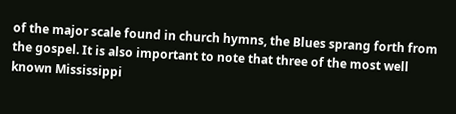of the major scale found in church hymns, the Blues sprang forth from the gospel. It is also important to note that three of the most well known Mississippi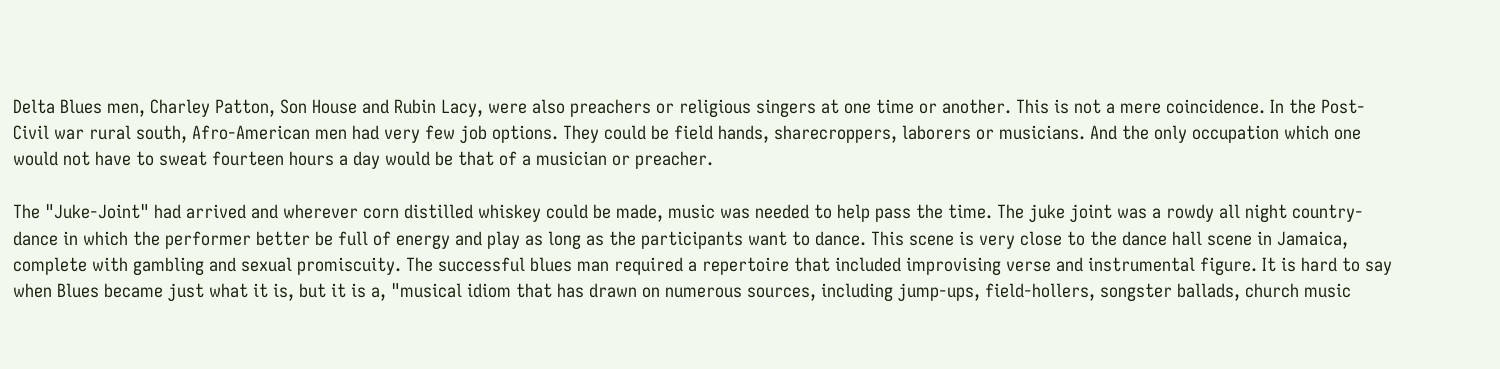Delta Blues men, Charley Patton, Son House and Rubin Lacy, were also preachers or religious singers at one time or another. This is not a mere coincidence. In the Post-Civil war rural south, Afro-American men had very few job options. They could be field hands, sharecroppers, laborers or musicians. And the only occupation which one would not have to sweat fourteen hours a day would be that of a musician or preacher.

The "Juke-Joint" had arrived and wherever corn distilled whiskey could be made, music was needed to help pass the time. The juke joint was a rowdy all night country-dance in which the performer better be full of energy and play as long as the participants want to dance. This scene is very close to the dance hall scene in Jamaica, complete with gambling and sexual promiscuity. The successful blues man required a repertoire that included improvising verse and instrumental figure. It is hard to say when Blues became just what it is, but it is a, "musical idiom that has drawn on numerous sources, including jump-ups, field-hollers, songster ballads, church music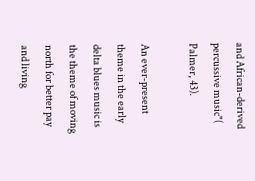and African-derived percussive music"( Palmer, 43).

An ever-present theme in the early delta blues music is the theme of moving north for better pay and living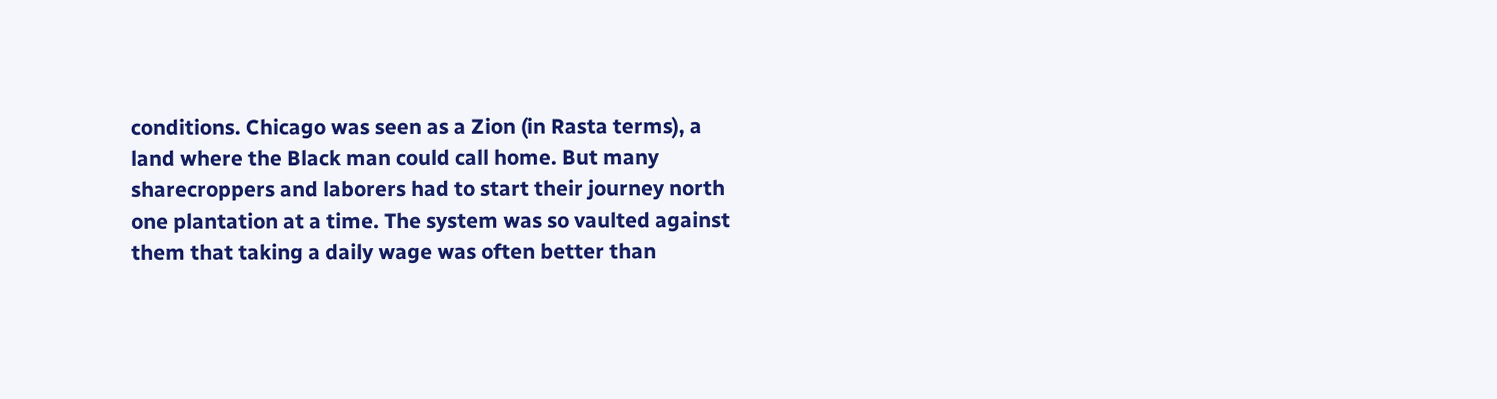conditions. Chicago was seen as a Zion (in Rasta terms), a land where the Black man could call home. But many sharecroppers and laborers had to start their journey north one plantation at a time. The system was so vaulted against them that taking a daily wage was often better than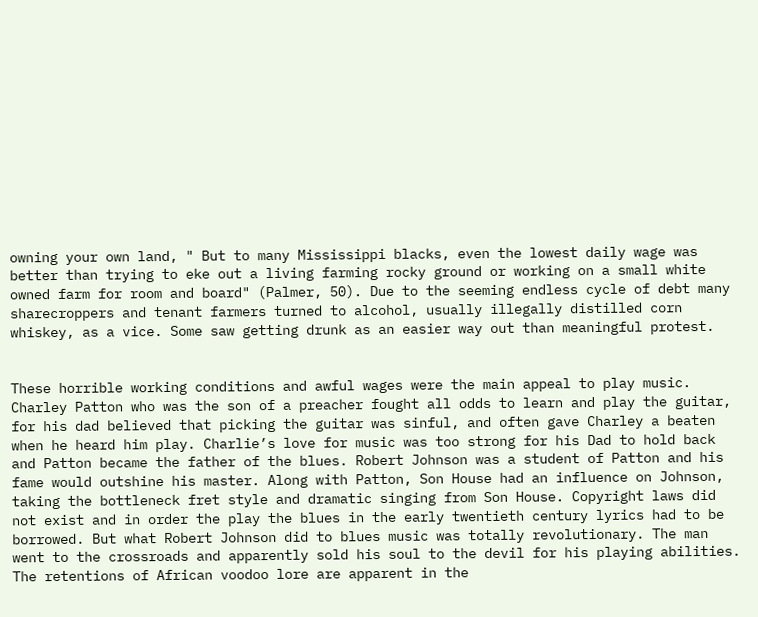owning your own land, " But to many Mississippi blacks, even the lowest daily wage was better than trying to eke out a living farming rocky ground or working on a small white owned farm for room and board" (Palmer, 50). Due to the seeming endless cycle of debt many sharecroppers and tenant farmers turned to alcohol, usually illegally distilled corn whiskey, as a vice. Some saw getting drunk as an easier way out than meaningful protest.


These horrible working conditions and awful wages were the main appeal to play music. Charley Patton who was the son of a preacher fought all odds to learn and play the guitar, for his dad believed that picking the guitar was sinful, and often gave Charley a beaten when he heard him play. Charlie’s love for music was too strong for his Dad to hold back and Patton became the father of the blues. Robert Johnson was a student of Patton and his fame would outshine his master. Along with Patton, Son House had an influence on Johnson, taking the bottleneck fret style and dramatic singing from Son House. Copyright laws did not exist and in order the play the blues in the early twentieth century lyrics had to be borrowed. But what Robert Johnson did to blues music was totally revolutionary. The man went to the crossroads and apparently sold his soul to the devil for his playing abilities. The retentions of African voodoo lore are apparent in the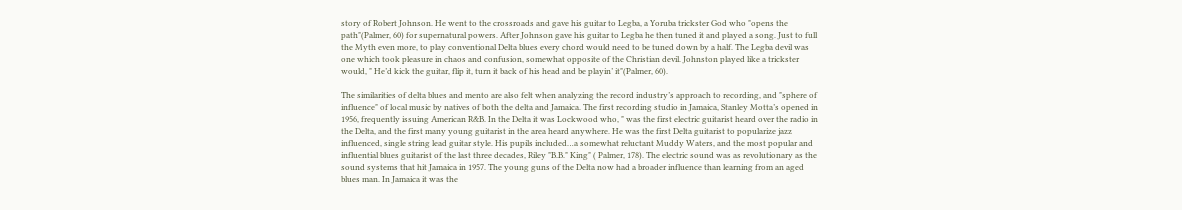story of Robert Johnson. He went to the crossroads and gave his guitar to Legba, a Yoruba trickster God who "opens the path"(Palmer, 60) for supernatural powers. After Johnson gave his guitar to Legba he then tuned it and played a song. Just to full the Myth even more, to play conventional Delta blues every chord would need to be tuned down by a half. The Legba devil was one which took pleasure in chaos and confusion, somewhat opposite of the Christian devil. Johnston played like a trickster would, " He’d kick the guitar, flip it, turn it back of his head and be playin’ it"(Palmer, 60).

The similarities of delta blues and mento are also felt when analyzing the record industry’s approach to recording, and "sphere of influence" of local music by natives of both the delta and Jamaica. The first recording studio in Jamaica, Stanley Motta’s opened in 1956, frequently issuing American R&B. In the Delta it was Lockwood who, " was the first electric guitarist heard over the radio in the Delta, and the first many young guitarist in the area heard anywhere. He was the first Delta guitarist to popularize jazz influenced, single string lead guitar style. His pupils included…a somewhat reluctant Muddy Waters, and the most popular and influential blues guitarist of the last three decades, Riley "B.B." King" ( Palmer, 178). The electric sound was as revolutionary as the sound systems that hit Jamaica in 1957. The young guns of the Delta now had a broader influence than learning from an aged blues man. In Jamaica it was the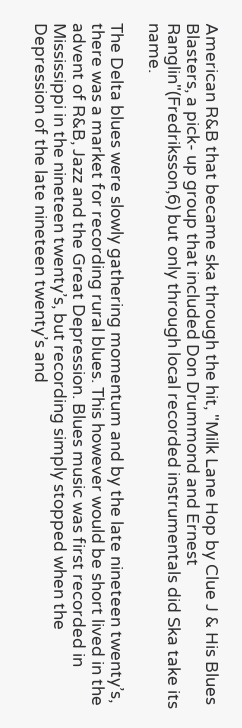American R&B that became ska through the hit, "Milk Lane Hop by Clue J & His Blues Blasters, a pick- up group that included Don Drummond and Ernest Ranglin"(Fredriksson,6) but only through local recorded instrumentals did Ska take its name.

The Delta blues were slowly gathering momentum and by the late nineteen twenty’s, there was a market for recording rural blues. This however would be short lived in the advent of R&B, Jazz and the Great Depression. Blues music was first recorded in Mississippi in the nineteen twenty’s, but recording simply stopped when the Depression of the late nineteen twenty’s and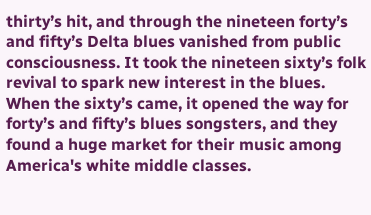thirty’s hit, and through the nineteen forty’s and fifty’s Delta blues vanished from public consciousness. It took the nineteen sixty’s folk revival to spark new interest in the blues. When the sixty’s came, it opened the way for forty’s and fifty’s blues songsters, and they found a huge market for their music among America's white middle classes.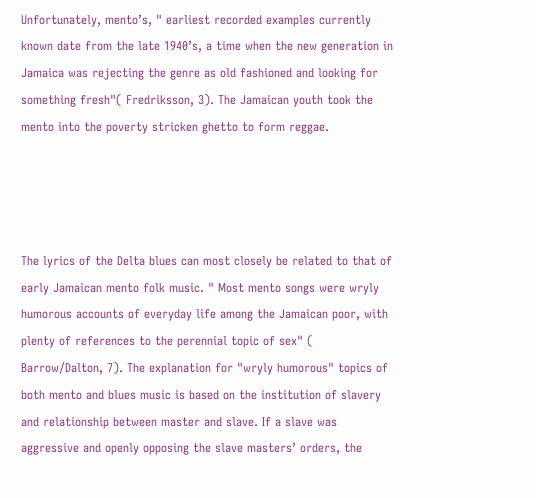Unfortunately, mento’s, " earliest recorded examples currently known date from the late 1940’s, a time when the new generation in Jamaica was rejecting the genre as old fashioned and looking for something fresh"( Fredriksson, 3). The Jamaican youth took the mento into the poverty stricken ghetto to form reggae.




The lyrics of the Delta blues can most closely be related to that of early Jamaican mento folk music. " Most mento songs were wryly humorous accounts of everyday life among the Jamaican poor, with plenty of references to the perennial topic of sex" ( Barrow/Dalton, 7). The explanation for "wryly humorous" topics of both mento and blues music is based on the institution of slavery and relationship between master and slave. If a slave was aggressive and openly opposing the slave masters’ orders, the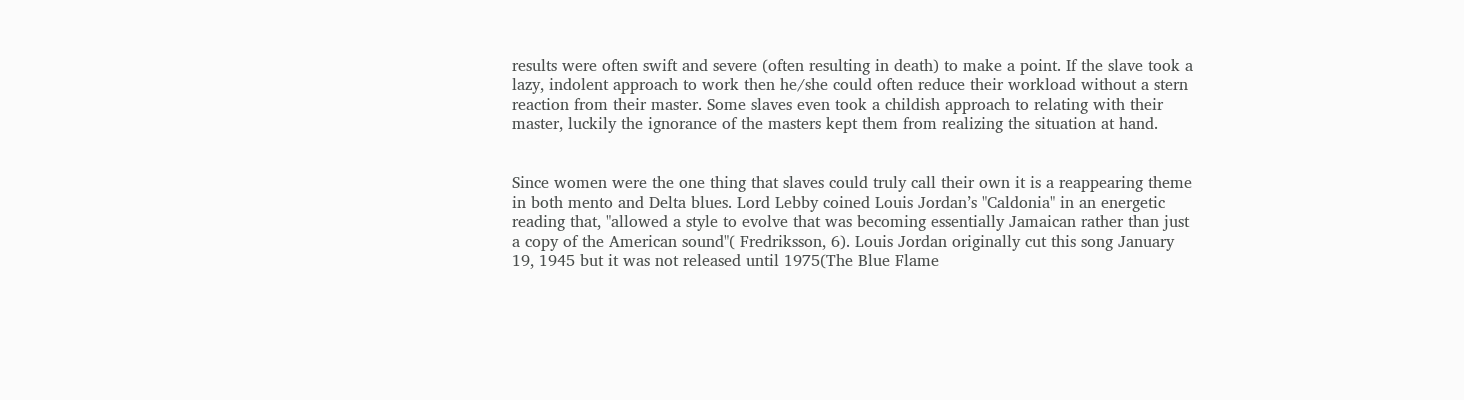results were often swift and severe (often resulting in death) to make a point. If the slave took a lazy, indolent approach to work then he/she could often reduce their workload without a stern reaction from their master. Some slaves even took a childish approach to relating with their master, luckily the ignorance of the masters kept them from realizing the situation at hand.


Since women were the one thing that slaves could truly call their own it is a reappearing theme in both mento and Delta blues. Lord Lebby coined Louis Jordan’s "Caldonia" in an energetic reading that, "allowed a style to evolve that was becoming essentially Jamaican rather than just a copy of the American sound"( Fredriksson, 6). Louis Jordan originally cut this song January 19, 1945 but it was not released until 1975(The Blue Flame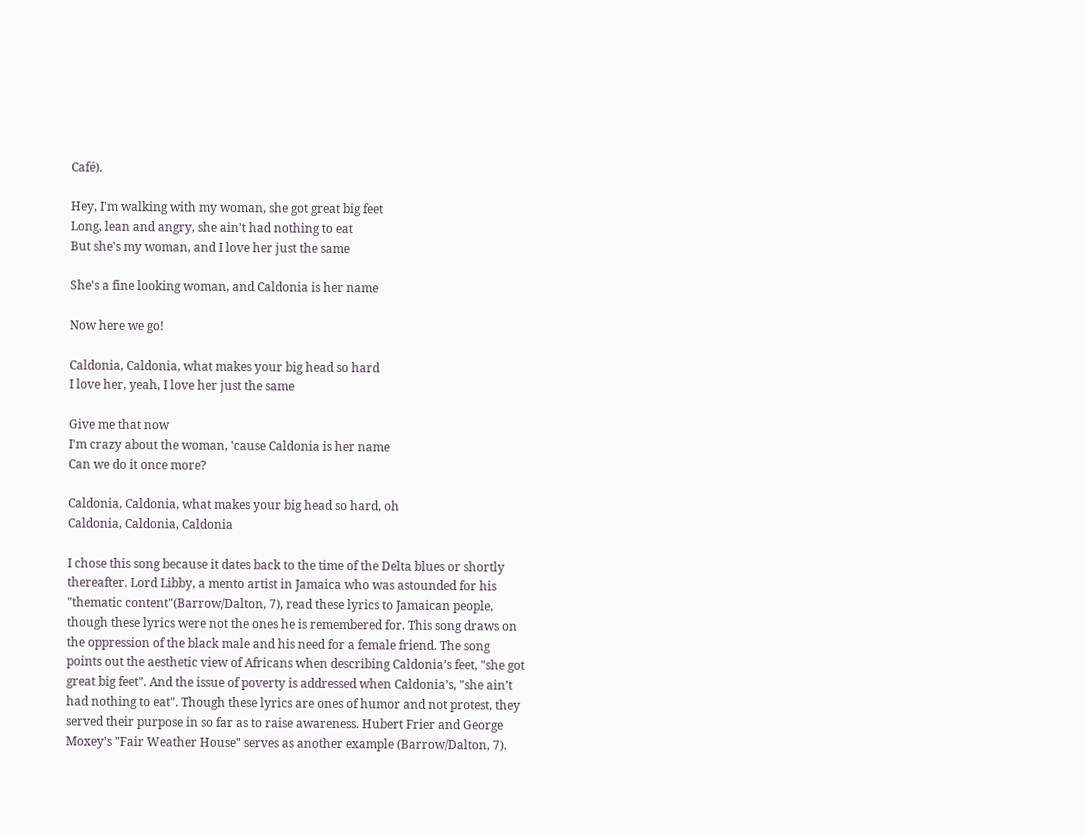Café).

Hey, I'm walking with my woman, she got great big feet
Long, lean and angry, she ain't had nothing to eat
But she's my woman, and I love her just the same

She's a fine looking woman, and Caldonia is her name

Now here we go!

Caldonia, Caldonia, what makes your big head so hard
I love her, yeah, I love her just the same

Give me that now
I'm crazy about the woman, 'cause Caldonia is her name
Can we do it once more?

Caldonia, Caldonia, what makes your big head so hard, oh
Caldonia, Caldonia, Caldonia

I chose this song because it dates back to the time of the Delta blues or shortly thereafter. Lord Libby, a mento artist in Jamaica who was astounded for his "thematic content"(Barrow/Dalton, 7), read these lyrics to Jamaican people, though these lyrics were not the ones he is remembered for. This song draws on the oppression of the black male and his need for a female friend. The song points out the aesthetic view of Africans when describing Caldonia’s feet, "she got great big feet". And the issue of poverty is addressed when Caldonia’s, "she ain’t had nothing to eat". Though these lyrics are ones of humor and not protest, they served their purpose in so far as to raise awareness. Hubert Frier and George Moxey’s "Fair Weather House" serves as another example (Barrow/Dalton, 7).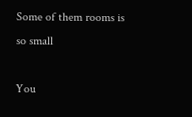Some of them rooms is so small

You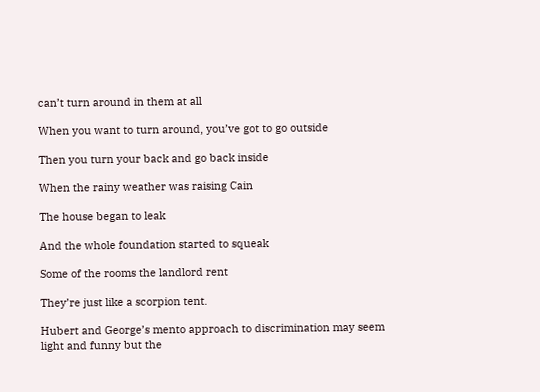can’t turn around in them at all

When you want to turn around, you’ve got to go outside

Then you turn your back and go back inside

When the rainy weather was raising Cain

The house began to leak

And the whole foundation started to squeak

Some of the rooms the landlord rent

They’re just like a scorpion tent.

Hubert and George’s mento approach to discrimination may seem light and funny but the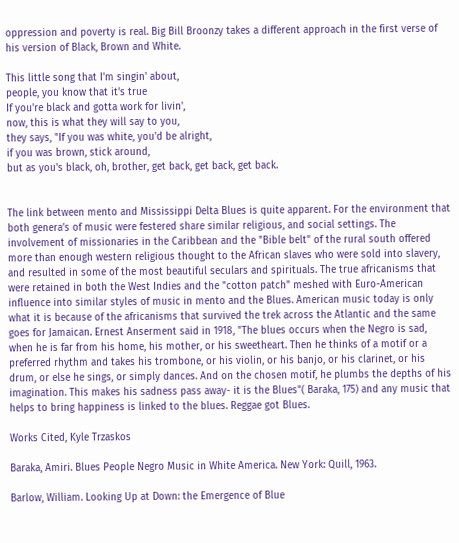oppression and poverty is real. Big Bill Broonzy takes a different approach in the first verse of his version of Black, Brown and White.

This little song that I'm singin' about,
people, you know that it's true
If you're black and gotta work for livin',
now, this is what they will say to you,
they says, "If you was white, you'd be alright,
if you was brown, stick around,
but as you's black, oh, brother, get back, get back, get back.


The link between mento and Mississippi Delta Blues is quite apparent. For the environment that both genera’s of music were festered share similar religious, and social settings. The involvement of missionaries in the Caribbean and the "Bible belt" of the rural south offered more than enough western religious thought to the African slaves who were sold into slavery, and resulted in some of the most beautiful seculars and spirituals. The true africanisms that were retained in both the West Indies and the "cotton patch" meshed with Euro-American influence into similar styles of music in mento and the Blues. American music today is only what it is because of the africanisms that survived the trek across the Atlantic and the same goes for Jamaican. Ernest Anserment said in 1918, "The blues occurs when the Negro is sad, when he is far from his home, his mother, or his sweetheart. Then he thinks of a motif or a preferred rhythm and takes his trombone, or his violin, or his banjo, or his clarinet, or his drum, or else he sings, or simply dances. And on the chosen motif, he plumbs the depths of his imagination. This makes his sadness pass away- it is the Blues"( Baraka, 175) and any music that helps to bring happiness is linked to the blues. Reggae got Blues.

Works Cited, Kyle Trzaskos

Baraka, Amiri. Blues People Negro Music in White America. New York: Quill, 1963.

Barlow, William. Looking Up at Down: the Emergence of Blue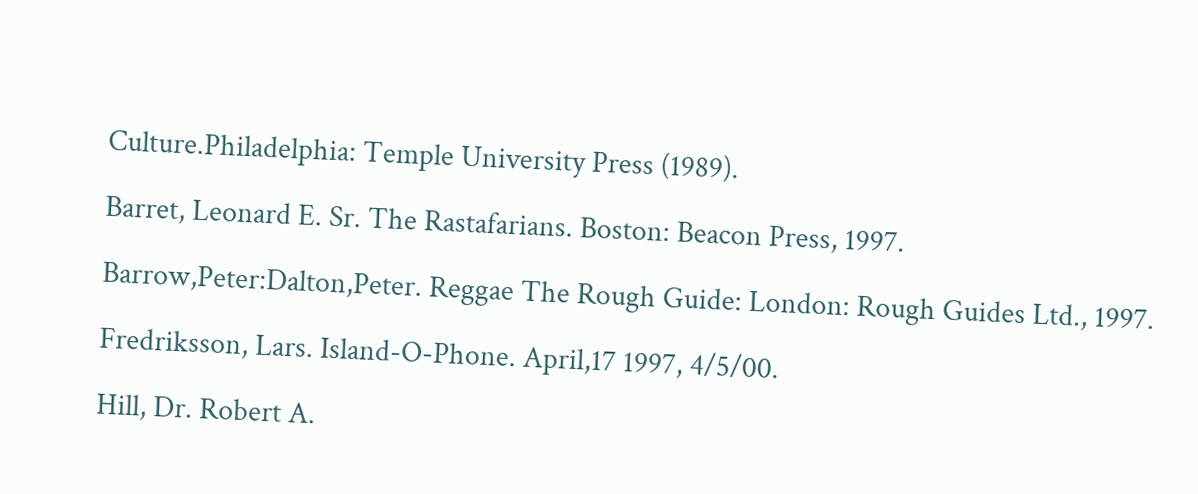Culture.Philadelphia: Temple University Press (1989).

Barret, Leonard E. Sr. The Rastafarians. Boston: Beacon Press, 1997.

Barrow,Peter:Dalton,Peter. Reggae The Rough Guide: London: Rough Guides Ltd., 1997.

Fredriksson, Lars. Island-O-Phone. April,17 1997, 4/5/00.

Hill, Dr. Robert A.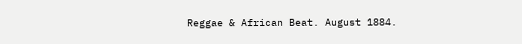Reggae & African Beat. August 1884.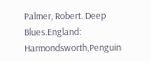Palmer, Robert. Deep Blues.England: Harmondsworth,Penguin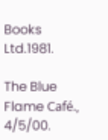Books Ltd.1981.

The Blue Flame Café., 4/5/00.